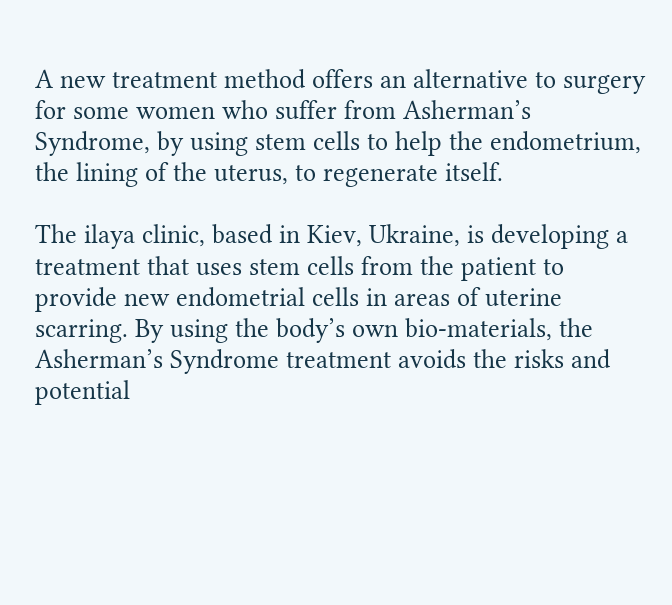A new treatment method offers an alternative to surgery for some women who suffer from Asherman’s Syndrome, by using stem cells to help the endometrium, the lining of the uterus, to regenerate itself.

The ilaya clinic, based in Kiev, Ukraine, is developing a treatment that uses stem cells from the patient to provide new endometrial cells in areas of uterine scarring. By using the body’s own bio-materials, the Asherman’s Syndrome treatment avoids the risks and potential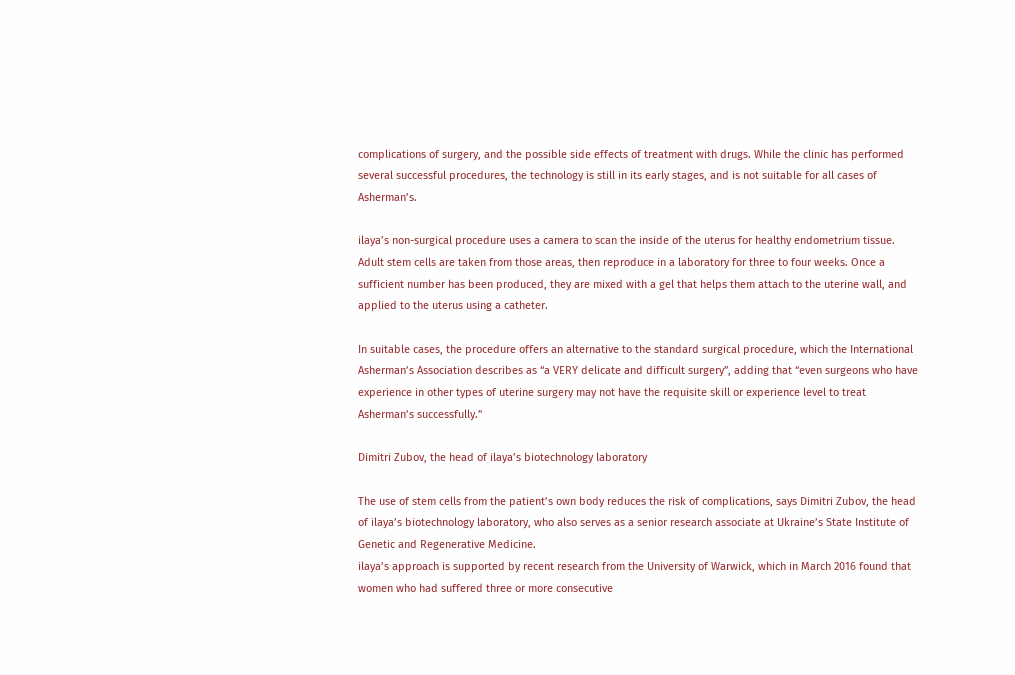complications of surgery, and the possible side effects of treatment with drugs. While the clinic has performed several successful procedures, the technology is still in its early stages, and is not suitable for all cases of Asherman’s.

ilaya’s non-surgical procedure uses a camera to scan the inside of the uterus for healthy endometrium tissue. Adult stem cells are taken from those areas, then reproduce in a laboratory for three to four weeks. Once a sufficient number has been produced, they are mixed with a gel that helps them attach to the uterine wall, and applied to the uterus using a catheter.

In suitable cases, the procedure offers an alternative to the standard surgical procedure, which the International Asherman’s Association describes as “a VERY delicate and difficult surgery”, adding that “even surgeons who have experience in other types of uterine surgery may not have the requisite skill or experience level to treat Asherman’s successfully.”

Dimitri Zubov, the head of ilaya’s biotechnology laboratory

The use of stem cells from the patient’s own body reduces the risk of complications, says Dimitri Zubov, the head of ilaya’s biotechnology laboratory, who also serves as a senior research associate at Ukraine’s State Institute of Genetic and Regenerative Medicine.
ilaya’s approach is supported by recent research from the University of Warwick, which in March 2016 found that women who had suffered three or more consecutive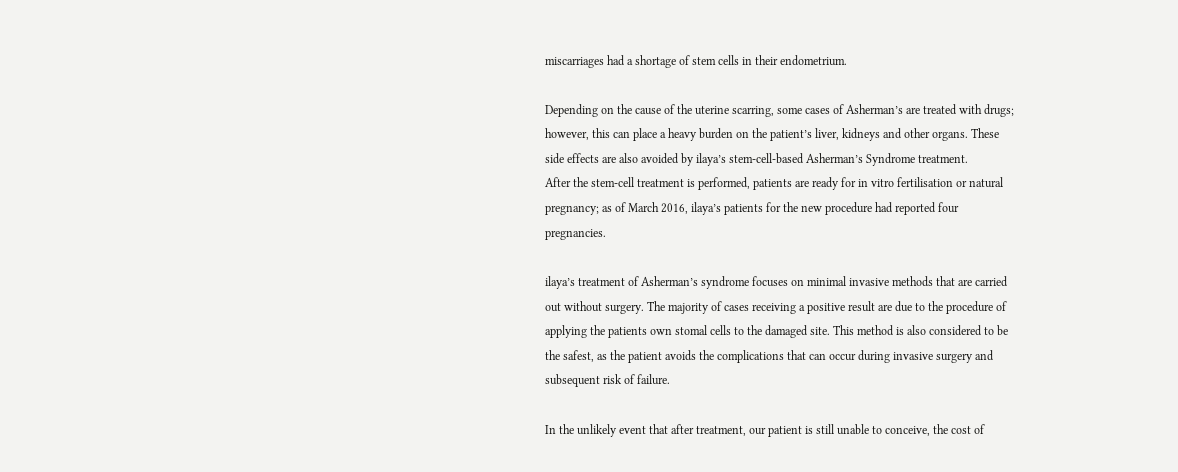miscarriages had a shortage of stem cells in their endometrium.

Depending on the cause of the uterine scarring, some cases of Asherman’s are treated with drugs; however, this can place a heavy burden on the patient’s liver, kidneys and other organs. These side effects are also avoided by ilaya’s stem-cell-based Asherman’s Syndrome treatment.
After the stem-cell treatment is performed, patients are ready for in vitro fertilisation or natural pregnancy; as of March 2016, ilaya’s patients for the new procedure had reported four pregnancies.

ilaya’s treatment of Asherman’s syndrome focuses on minimal invasive methods that are carried out without surgery. The majority of cases receiving a positive result are due to the procedure of applying the patients own stomal cells to the damaged site. This method is also considered to be the safest, as the patient avoids the complications that can occur during invasive surgery and subsequent risk of failure.

In the unlikely event that after treatment, our patient is still unable to conceive, the cost of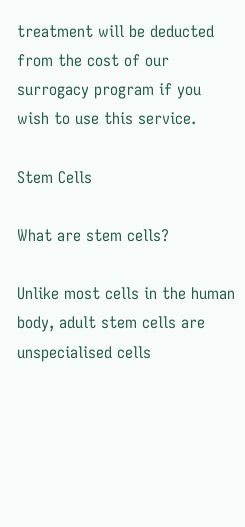treatment will be deducted from the cost of our surrogacy program if you wish to use this service.

Stem Cells

What are stem cells?

Unlike most cells in the human body, adult stem cells are unspecialised cells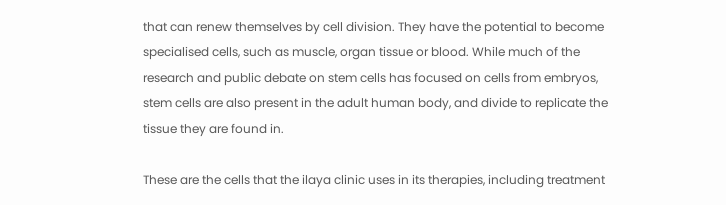that can renew themselves by cell division. They have the potential to become specialised cells, such as muscle, organ tissue or blood. While much of the research and public debate on stem cells has focused on cells from embryos, stem cells are also present in the adult human body, and divide to replicate the tissue they are found in.

These are the cells that the ilaya clinic uses in its therapies, including treatment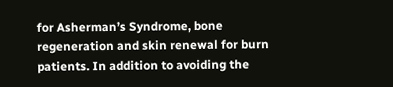for Asherman’s Syndrome, bone regeneration and skin renewal for burn patients. In addition to avoiding the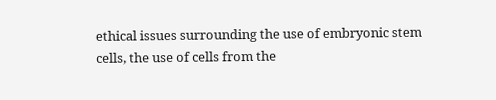ethical issues surrounding the use of embryonic stem cells, the use of cells from the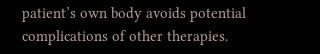patient’s own body avoids potential complications of other therapies.